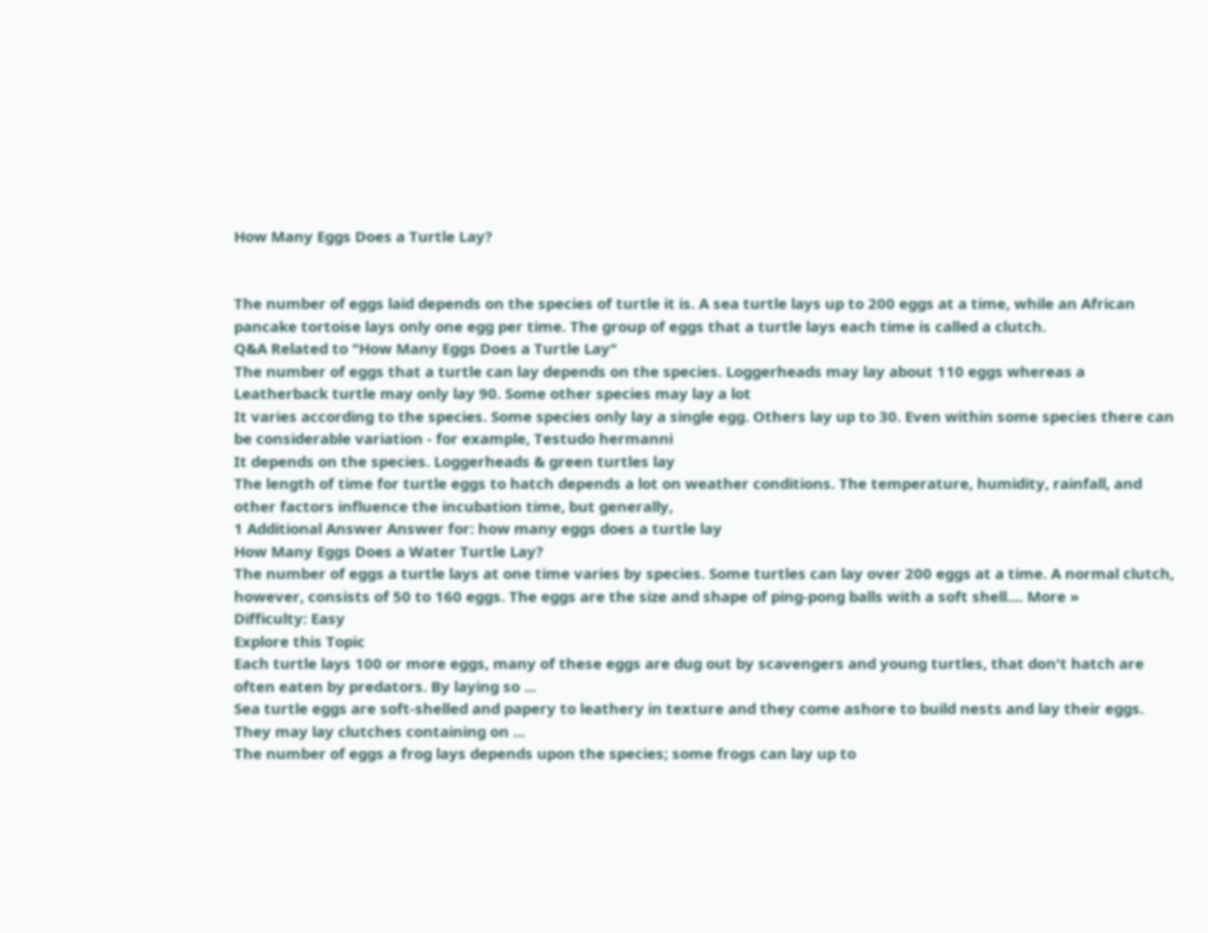How Many Eggs Does a Turtle Lay?


The number of eggs laid depends on the species of turtle it is. A sea turtle lays up to 200 eggs at a time, while an African pancake tortoise lays only one egg per time. The group of eggs that a turtle lays each time is called a clutch.
Q&A Related to "How Many Eggs Does a Turtle Lay"
The number of eggs that a turtle can lay depends on the species. Loggerheads may lay about 110 eggs whereas a Leatherback turtle may only lay 90. Some other species may lay a lot
It varies according to the species. Some species only lay a single egg. Others lay up to 30. Even within some species there can be considerable variation - for example, Testudo hermanni
It depends on the species. Loggerheads & green turtles lay
The length of time for turtle eggs to hatch depends a lot on weather conditions. The temperature, humidity, rainfall, and other factors influence the incubation time, but generally,
1 Additional Answer Answer for: how many eggs does a turtle lay
How Many Eggs Does a Water Turtle Lay?
The number of eggs a turtle lays at one time varies by species. Some turtles can lay over 200 eggs at a time. A normal clutch, however, consists of 50 to 160 eggs. The eggs are the size and shape of ping-pong balls with a soft shell.... More »
Difficulty: Easy
Explore this Topic
Each turtle lays 100 or more eggs, many of these eggs are dug out by scavengers and young turtles, that don't hatch are often eaten by predators. By laying so ...
Sea turtle eggs are soft-shelled and papery to leathery in texture and they come ashore to build nests and lay their eggs. They may lay clutches containing on ...
The number of eggs a frog lays depends upon the species; some frogs can lay up to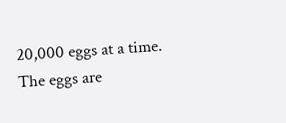20,000 eggs at a time. The eggs are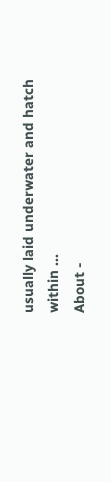usually laid underwater and hatch within ...
About -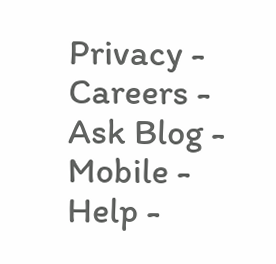Privacy -  Careers -  Ask Blog -  Mobile -  Help -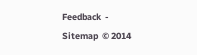Feedback  -  Sitemap  © 2014